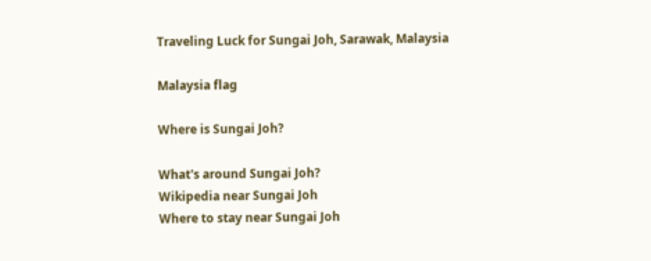Traveling Luck for Sungai Joh, Sarawak, Malaysia

Malaysia flag

Where is Sungai Joh?

What's around Sungai Joh?
Wikipedia near Sungai Joh
Where to stay near Sungai Joh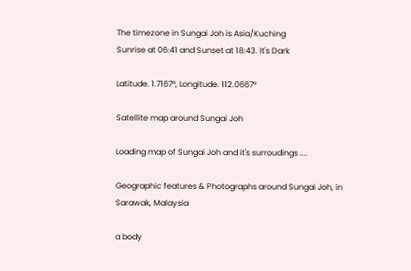The timezone in Sungai Joh is Asia/Kuching
Sunrise at 06:41 and Sunset at 18:43. It's Dark

Latitude. 1.7167°, Longitude. 112.0667°

Satellite map around Sungai Joh

Loading map of Sungai Joh and it's surroudings ....

Geographic features & Photographs around Sungai Joh, in Sarawak, Malaysia

a body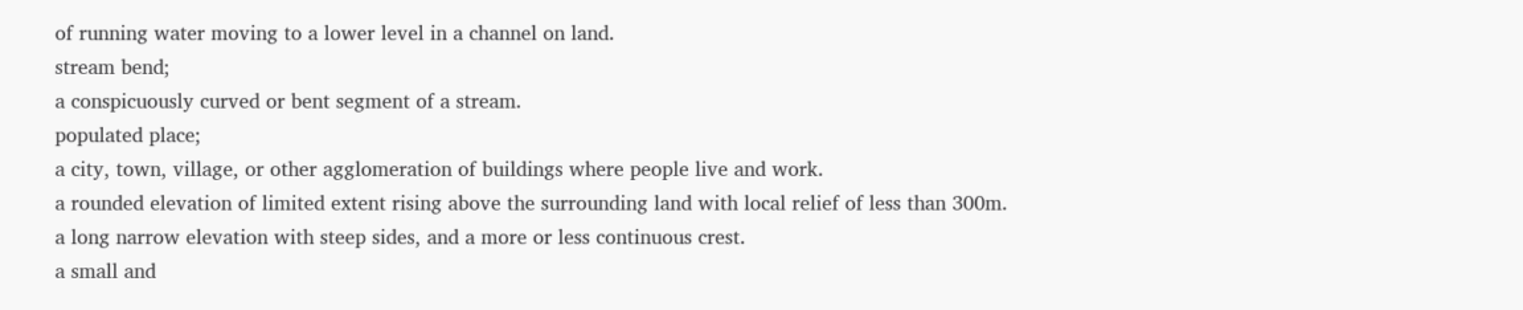of running water moving to a lower level in a channel on land.
stream bend;
a conspicuously curved or bent segment of a stream.
populated place;
a city, town, village, or other agglomeration of buildings where people live and work.
a rounded elevation of limited extent rising above the surrounding land with local relief of less than 300m.
a long narrow elevation with steep sides, and a more or less continuous crest.
a small and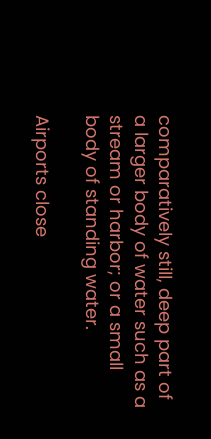comparatively still, deep part of a larger body of water such as a stream or harbor; or a small body of standing water.

Airports close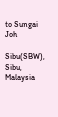to Sungai Joh

Sibu(SBW), Sibu, Malaysia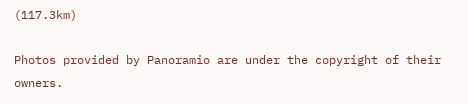(117.3km)

Photos provided by Panoramio are under the copyright of their owners.